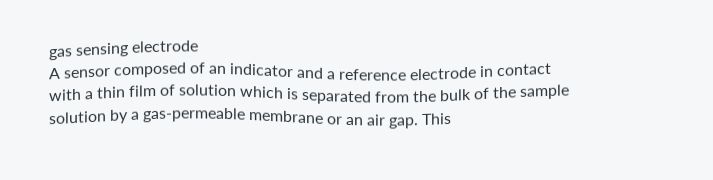gas sensing electrode
A sensor composed of an indicator and a reference electrode in contact with a thin film of solution which is separated from the bulk of the sample solution by a gas-permeable membrane or an air gap. This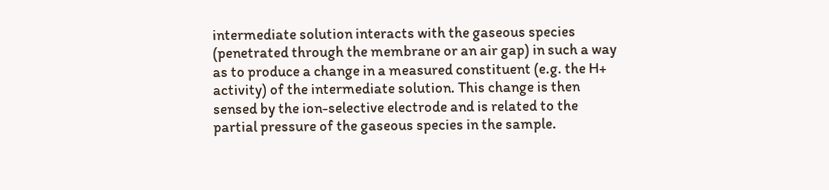intermediate solution interacts with the gaseous species (penetrated through the membrane or an air gap) in such a way as to produce a change in a measured constituent (e.g. the H+ activity) of the intermediate solution. This change is then sensed by the ion-selective electrode and is related to the partial pressure of the gaseous species in the sample.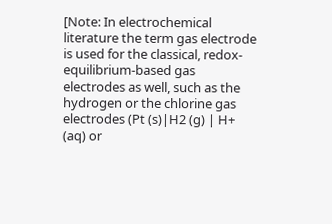[Note: In electrochemical literature the term gas electrode is used for the classical, redox-equilibrium-based gas electrodes as well, such as the hydrogen or the chlorine gas electrodes (Pt (s)|H2 (g) | H+ (aq) or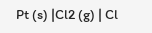Pt (s) |Cl2 (g) | Cl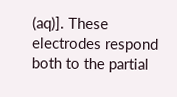(aq)]. These electrodes respond both to the partial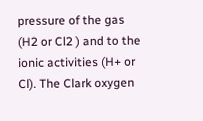pressure of the gas (H2 or Cl2 ) and to the ionic activities (H+ or Cl). The Clark oxygen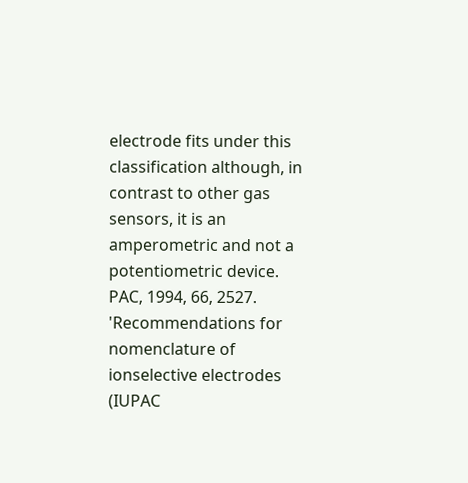electrode fits under this classification although, in contrast to other gas sensors, it is an amperometric and not a potentiometric device.
PAC, 1994, 66, 2527. 'Recommendations for nomenclature of ionselective electrodes (IUPAC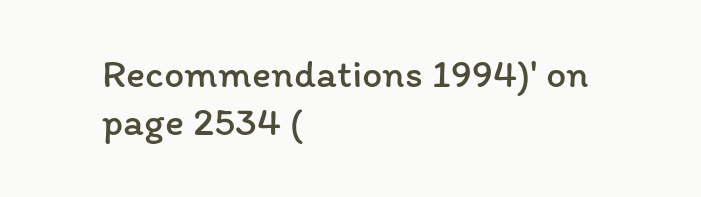Recommendations 1994)' on page 2534 (